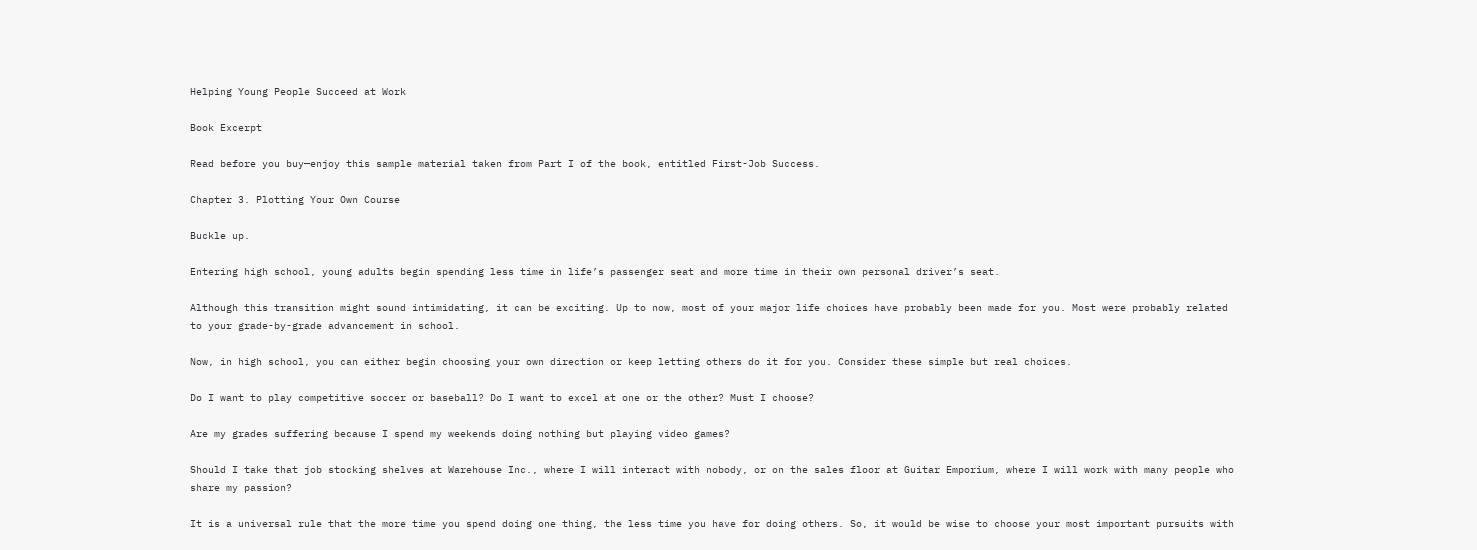Helping Young People Succeed at Work

Book Excerpt

Read before you buy—enjoy this sample material taken from Part I of the book, entitled First-Job Success.

Chapter 3. Plotting Your Own Course

Buckle up.

Entering high school, young adults begin spending less time in life’s passenger seat and more time in their own personal driver’s seat.

Although this transition might sound intimidating, it can be exciting. Up to now, most of your major life choices have probably been made for you. Most were probably related to your grade-by-grade advancement in school.

Now, in high school, you can either begin choosing your own direction or keep letting others do it for you. Consider these simple but real choices.

Do I want to play competitive soccer or baseball? Do I want to excel at one or the other? Must I choose?

Are my grades suffering because I spend my weekends doing nothing but playing video games?

Should I take that job stocking shelves at Warehouse Inc., where I will interact with nobody, or on the sales floor at Guitar Emporium, where I will work with many people who share my passion?

It is a universal rule that the more time you spend doing one thing, the less time you have for doing others. So, it would be wise to choose your most important pursuits with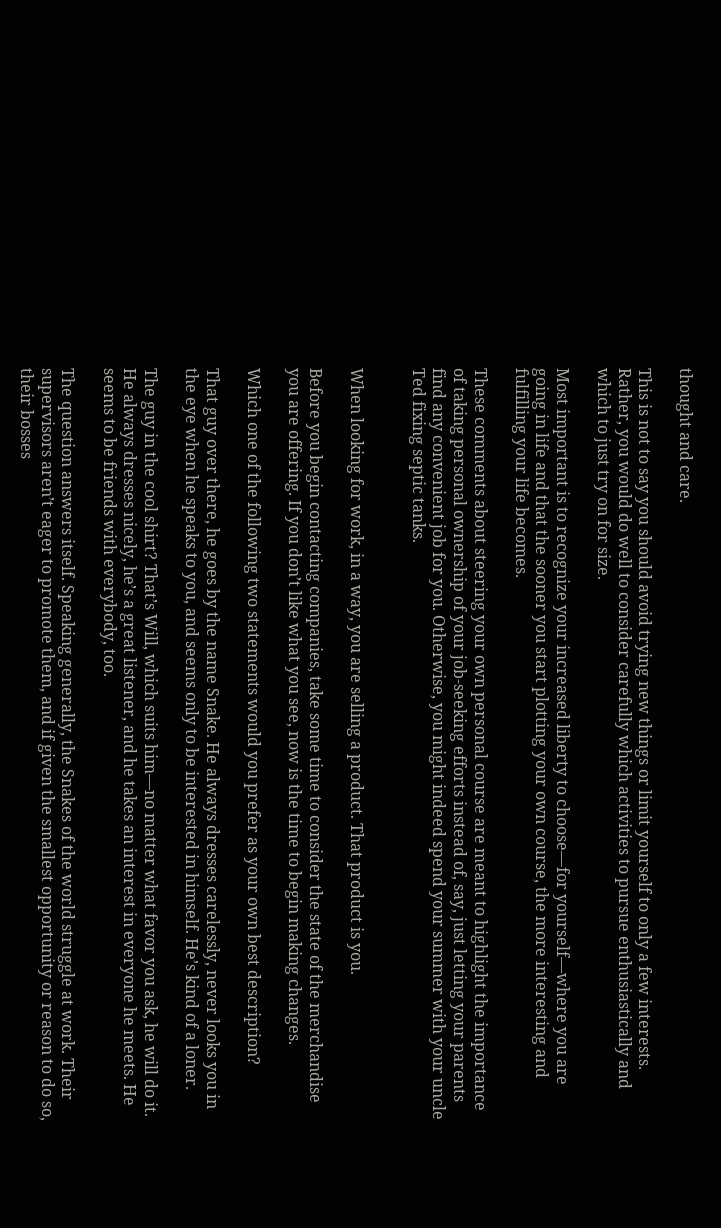thought and care.

This is not to say you should avoid trying new things or limit yourself to only a few interests. Rather, you would do well to consider carefully which activities to pursue enthusiastically and which to just try on for size.

Most important is to recognize your increased liberty to choose—for yourself—where you are going in life and that the sooner you start plotting your own course, the more interesting and fulfilling your life becomes.

These comments about steering your own personal course are meant to highlight the importance of taking personal ownership of your job-seeking efforts instead of, say, just letting your parents find any convenient job for you. Otherwise, you might indeed spend your summer with your uncle Ted fixing septic tanks.


When looking for work, in a way, you are selling a product. That product is you.

Before you begin contacting companies, take some time to consider the state of the merchandise you are offering. If you don’t like what you see, now is the time to begin making changes.

Which one of the following two statements would you prefer as your own best description?

That guy over there, he goes by the name Snake. He always dresses carelessly, never looks you in the eye when he speaks to you, and seems only to be interested in himself. He’s kind of a loner.

The guy in the cool shirt? That’s Will, which suits him—no matter what favor you ask, he will do it. He always dresses nicely, he’s a great listener, and he takes an interest in everyone he meets. He seems to be friends with everybody, too.

The question answers itself. Speaking generally, the Snakes of the world struggle at work. Their supervisors aren’t eager to promote them, and if given the smallest opportunity or reason to do so, their bosses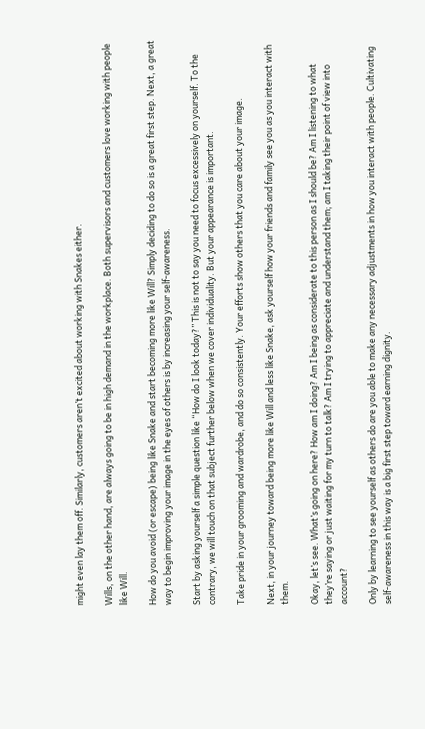might even lay them off. Similarly, customers aren’t excited about working with Snakes either.

Wills, on the other hand, are always going to be in high demand in the workplace. Both supervisors and customers love working with people like Will.

How do you avoid (or escape) being like Snake and start becoming more like Will? Simply deciding to do so is a great first step. Next, a great way to begin improving your image in the eyes of others is by increasing your self-awareness.

Start by asking yourself a simple question like “How do I look today?” This is not to say you need to focus excessively on yourself. To the contrary, we will touch on that subject further below when we cover individuality. But your appearance is important.

Take pride in your grooming and wardrobe, and do so consistently. Your efforts show others that you care about your image.

Next, in your journey toward being more like Will and less like Snake, ask yourself how your friends and family see you as you interact with them.

Okay, let’s see. What’s going on here? How am I doing? Am I being as considerate to this person as I should be? Am I listening to what they’re saying or just waiting for my turn to talk? Am I trying to appreciate and understand them; am I taking their point of view into account?

Only by learning to see yourself as others do are you able to make any necessary adjustments in how you interact with people. Cultivating self-awareness in this way is a big first step toward earning dignity.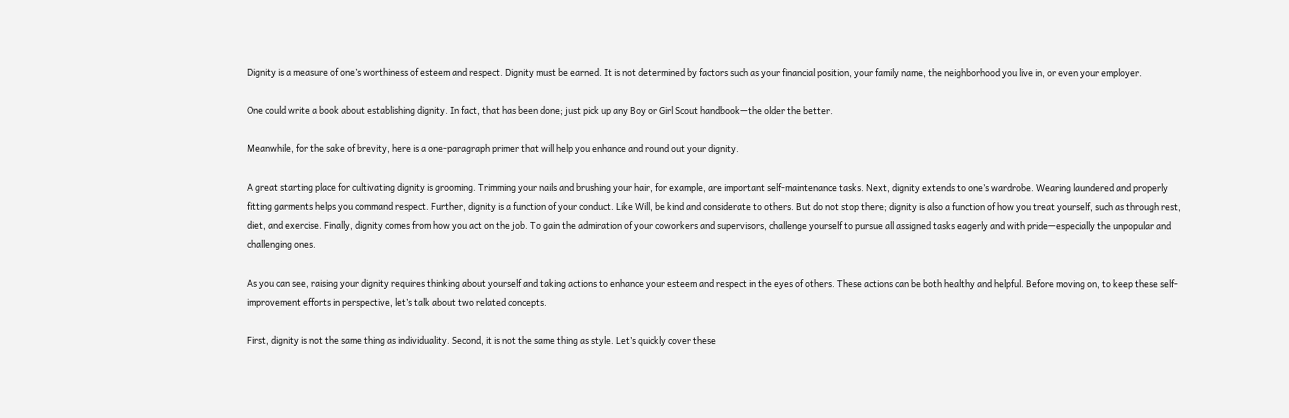Dignity is a measure of one’s worthiness of esteem and respect. Dignity must be earned. It is not determined by factors such as your financial position, your family name, the neighborhood you live in, or even your employer.

One could write a book about establishing dignity. In fact, that has been done; just pick up any Boy or Girl Scout handbook—the older the better.

Meanwhile, for the sake of brevity, here is a one-paragraph primer that will help you enhance and round out your dignity.

A great starting place for cultivating dignity is grooming. Trimming your nails and brushing your hair, for example, are important self-maintenance tasks. Next, dignity extends to one’s wardrobe. Wearing laundered and properly fitting garments helps you command respect. Further, dignity is a function of your conduct. Like Will, be kind and considerate to others. But do not stop there; dignity is also a function of how you treat yourself, such as through rest, diet, and exercise. Finally, dignity comes from how you act on the job. To gain the admiration of your coworkers and supervisors, challenge yourself to pursue all assigned tasks eagerly and with pride—especially the unpopular and challenging ones.

As you can see, raising your dignity requires thinking about yourself and taking actions to enhance your esteem and respect in the eyes of others. These actions can be both healthy and helpful. Before moving on, to keep these self-improvement efforts in perspective, let’s talk about two related concepts.

First, dignity is not the same thing as individuality. Second, it is not the same thing as style. Let’s quickly cover these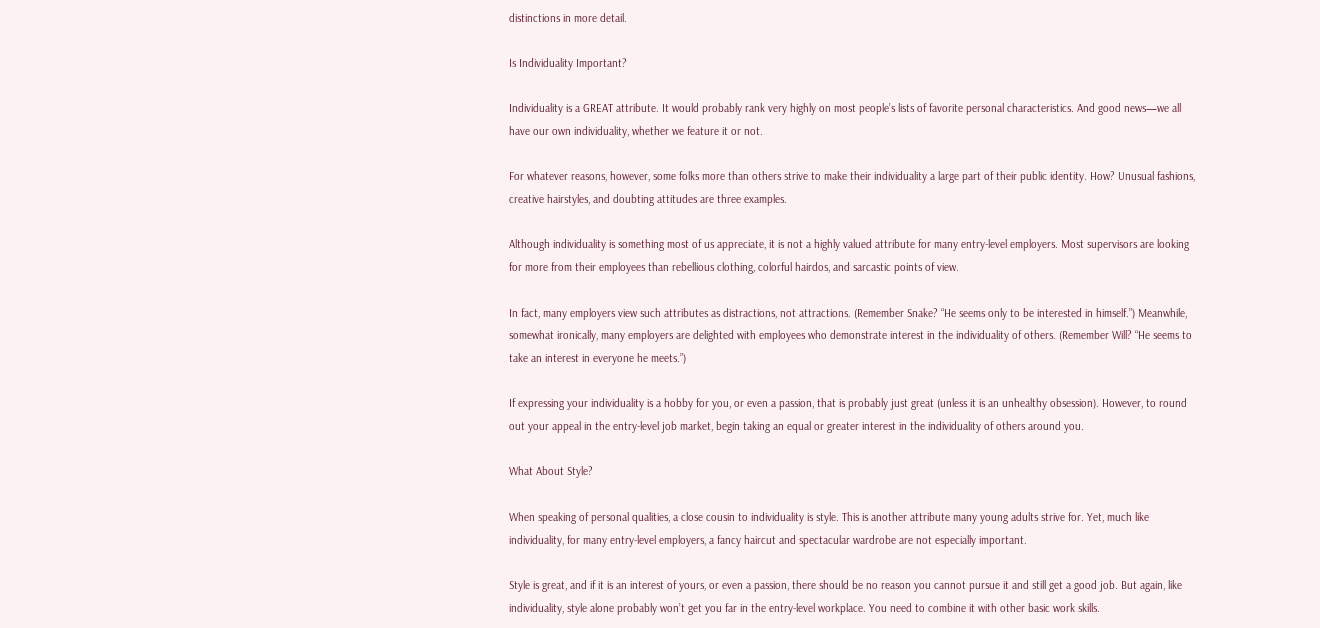distinctions in more detail.

Is Individuality Important?

Individuality is a GREAT attribute. It would probably rank very highly on most people’s lists of favorite personal characteristics. And good news—we all have our own individuality, whether we feature it or not.

For whatever reasons, however, some folks more than others strive to make their individuality a large part of their public identity. How? Unusual fashions, creative hairstyles, and doubting attitudes are three examples.

Although individuality is something most of us appreciate, it is not a highly valued attribute for many entry-level employers. Most supervisors are looking for more from their employees than rebellious clothing, colorful hairdos, and sarcastic points of view.

In fact, many employers view such attributes as distractions, not attractions. (Remember Snake? “He seems only to be interested in himself.”) Meanwhile, somewhat ironically, many employers are delighted with employees who demonstrate interest in the individuality of others. (Remember Will? “He seems to take an interest in everyone he meets.”)

If expressing your individuality is a hobby for you, or even a passion, that is probably just great (unless it is an unhealthy obsession). However, to round out your appeal in the entry-level job market, begin taking an equal or greater interest in the individuality of others around you.

What About Style?

When speaking of personal qualities, a close cousin to individuality is style. This is another attribute many young adults strive for. Yet, much like individuality, for many entry-level employers, a fancy haircut and spectacular wardrobe are not especially important.

Style is great, and if it is an interest of yours, or even a passion, there should be no reason you cannot pursue it and still get a good job. But again, like individuality, style alone probably won’t get you far in the entry-level workplace. You need to combine it with other basic work skills.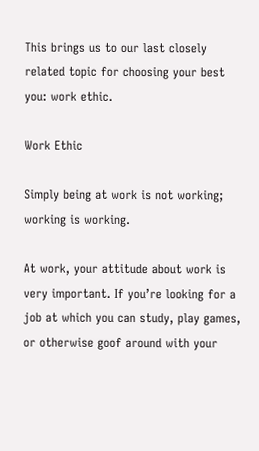This brings us to our last closely related topic for choosing your best you: work ethic.

Work Ethic

Simply being at work is not working; working is working.

At work, your attitude about work is very important. If you’re looking for a job at which you can study, play games, or otherwise goof around with your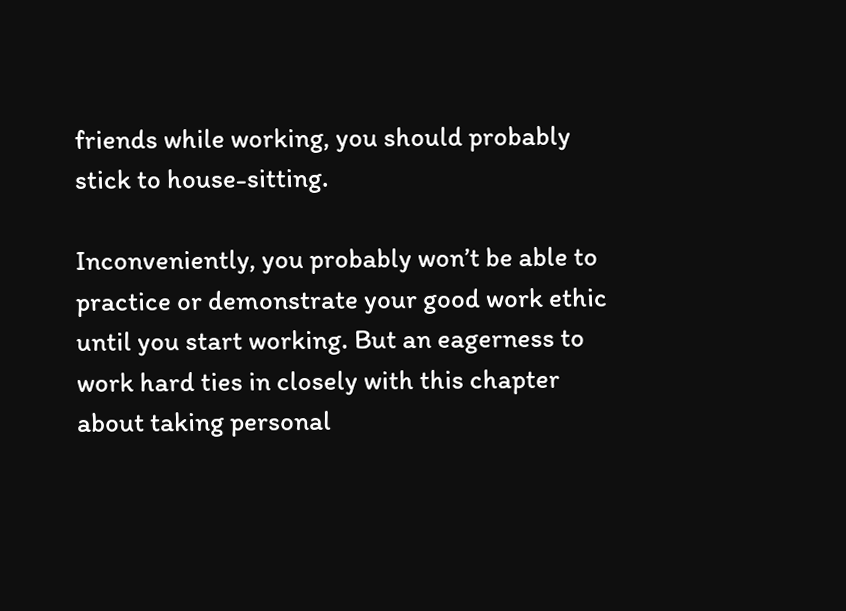friends while working, you should probably stick to house-sitting.

Inconveniently, you probably won’t be able to practice or demonstrate your good work ethic until you start working. But an eagerness to work hard ties in closely with this chapter about taking personal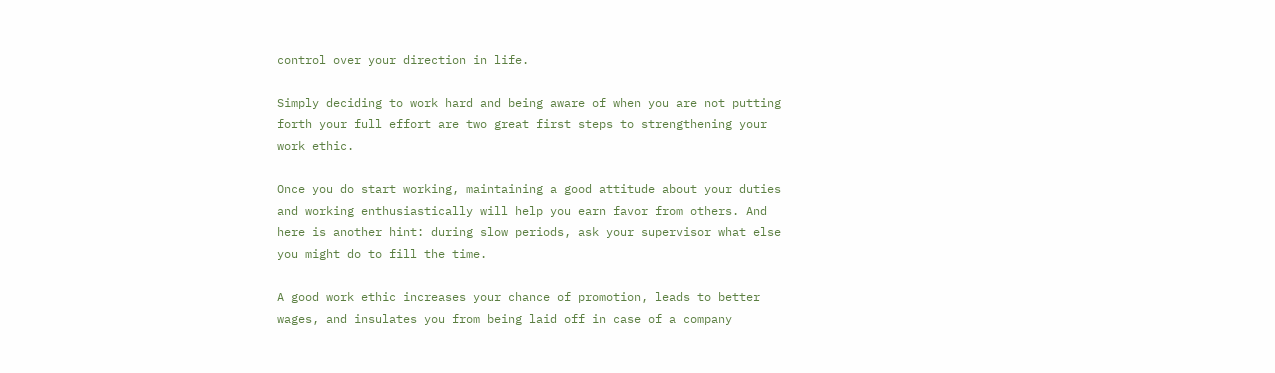control over your direction in life.

Simply deciding to work hard and being aware of when you are not putting forth your full effort are two great first steps to strengthening your work ethic.

Once you do start working, maintaining a good attitude about your duties and working enthusiastically will help you earn favor from others. And here is another hint: during slow periods, ask your supervisor what else you might do to fill the time.

A good work ethic increases your chance of promotion, leads to better wages, and insulates you from being laid off in case of a company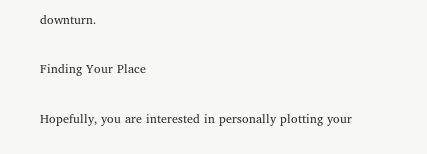downturn.

Finding Your Place

Hopefully, you are interested in personally plotting your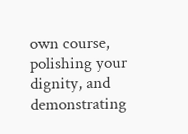own course, polishing your dignity, and demonstrating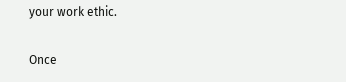your work ethic.

Once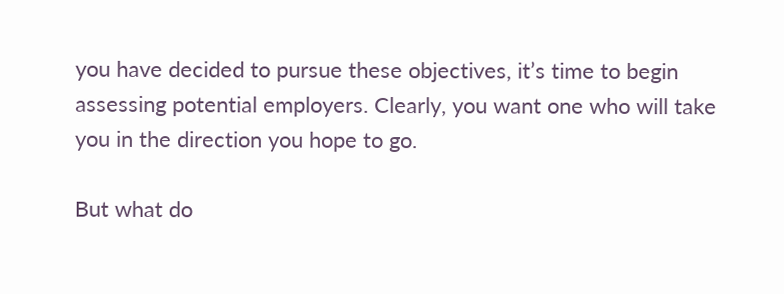you have decided to pursue these objectives, it’s time to begin assessing potential employers. Clearly, you want one who will take you in the direction you hope to go.

But what do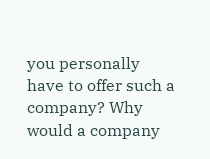you personally have to offer such a company? Why would a company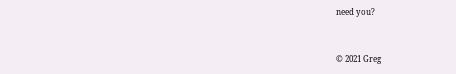need you?


© 2021 Greg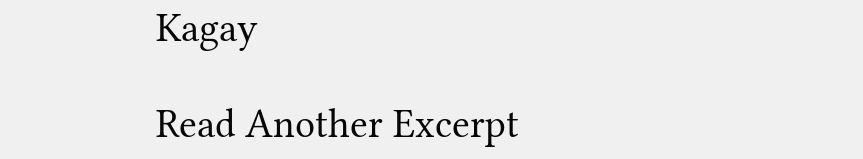Kagay

Read Another Excerpt